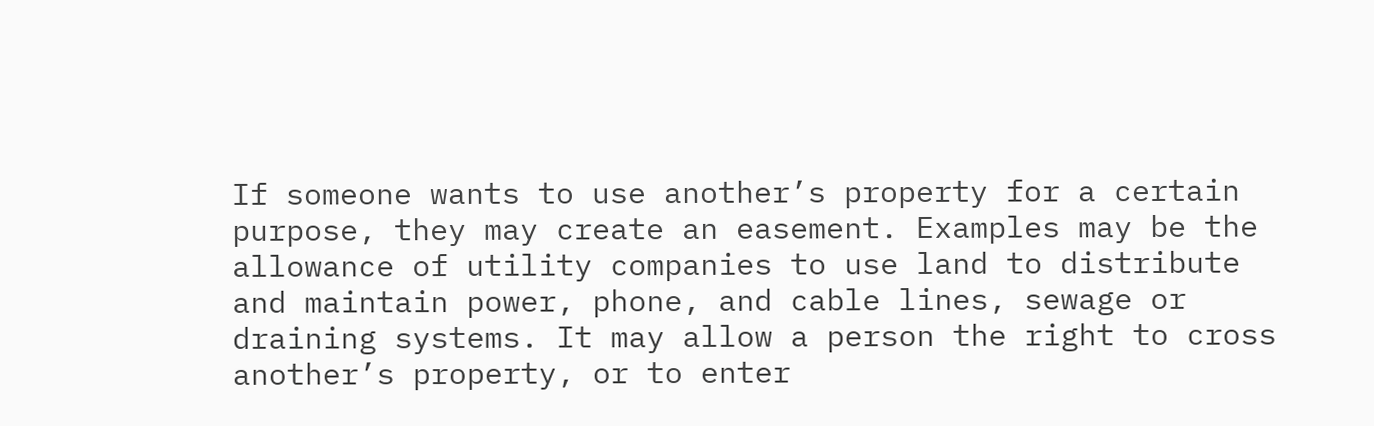If someone wants to use another’s property for a certain purpose, they may create an easement. Examples may be the allowance of utility companies to use land to distribute and maintain power, phone, and cable lines, sewage or draining systems. It may allow a person the right to cross another’s property, or to enter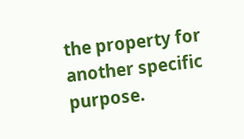the property for another specific purpose.